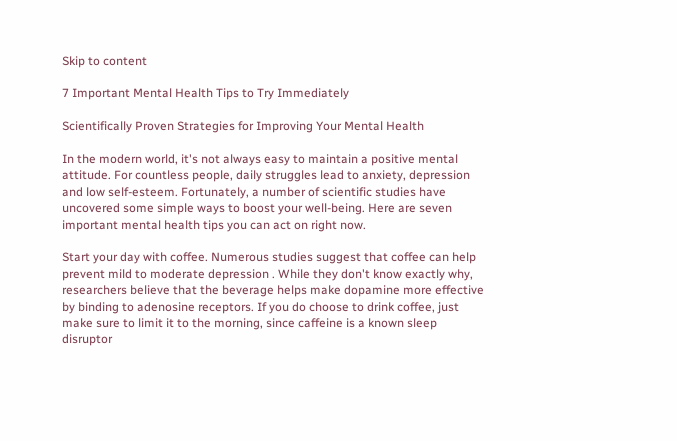Skip to content

7 Important Mental Health Tips to Try Immediately

Scientifically Proven Strategies for Improving Your Mental Health

In the modern world, it's not always easy to maintain a positive mental attitude. For countless people, daily struggles lead to anxiety, depression and low self-esteem. Fortunately, a number of scientific studies have uncovered some simple ways to boost your well-being. Here are seven important mental health tips you can act on right now.

Start your day with coffee. Numerous studies suggest that coffee can help prevent mild to moderate depression . While they don't know exactly why, researchers believe that the beverage helps make dopamine more effective by binding to adenosine receptors. If you do choose to drink coffee, just make sure to limit it to the morning, since caffeine is a known sleep disruptor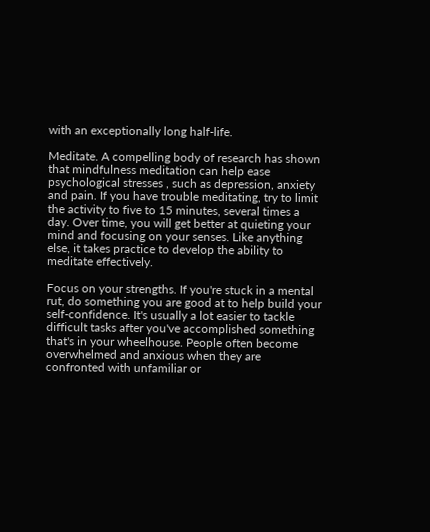with an exceptionally long half-life.

Meditate. A compelling body of research has shown that mindfulness meditation can help ease psychological stresses , such as depression, anxiety and pain. If you have trouble meditating, try to limit the activity to five to 15 minutes, several times a day. Over time, you will get better at quieting your mind and focusing on your senses. Like anything else, it takes practice to develop the ability to meditate effectively.

Focus on your strengths. If you're stuck in a mental rut, do something you are good at to help build your self-confidence. It's usually a lot easier to tackle difficult tasks after you've accomplished something that's in your wheelhouse. People often become overwhelmed and anxious when they are confronted with unfamiliar or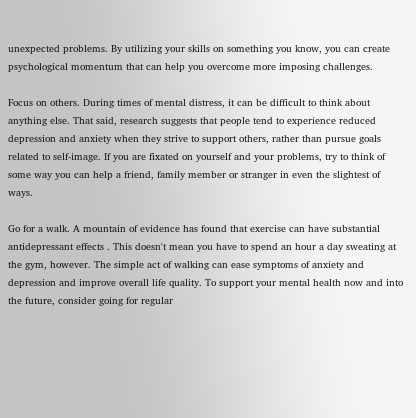unexpected problems. By utilizing your skills on something you know, you can create psychological momentum that can help you overcome more imposing challenges.

Focus on others. During times of mental distress, it can be difficult to think about anything else. That said, research suggests that people tend to experience reduced depression and anxiety when they strive to support others, rather than pursue goals related to self-image. If you are fixated on yourself and your problems, try to think of some way you can help a friend, family member or stranger in even the slightest of ways.

Go for a walk. A mountain of evidence has found that exercise can have substantial antidepressant effects . This doesn't mean you have to spend an hour a day sweating at the gym, however. The simple act of walking can ease symptoms of anxiety and depression and improve overall life quality. To support your mental health now and into the future, consider going for regular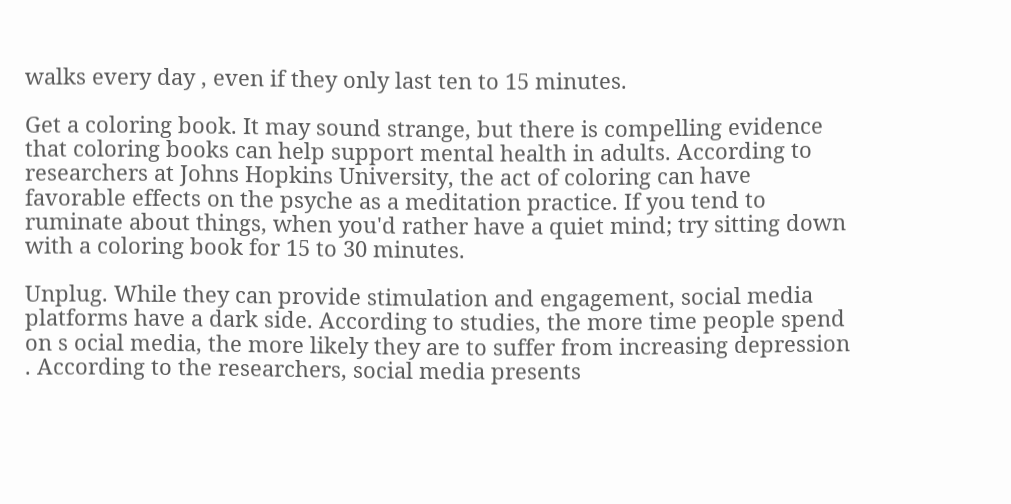walks every day , even if they only last ten to 15 minutes.

Get a coloring book. It may sound strange, but there is compelling evidence that coloring books can help support mental health in adults. According to researchers at Johns Hopkins University, the act of coloring can have favorable effects on the psyche as a meditation practice. If you tend to ruminate about things, when you'd rather have a quiet mind; try sitting down with a coloring book for 15 to 30 minutes.

Unplug. While they can provide stimulation and engagement, social media platforms have a dark side. According to studies, the more time people spend on s ocial media, the more likely they are to suffer from increasing depression . According to the researchers, social media presents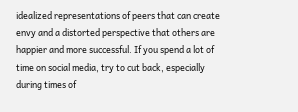idealized representations of peers that can create envy and a distorted perspective that others are happier and more successful. If you spend a lot of time on social media, try to cut back, especially during times of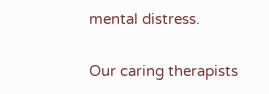mental distress.

Our caring therapists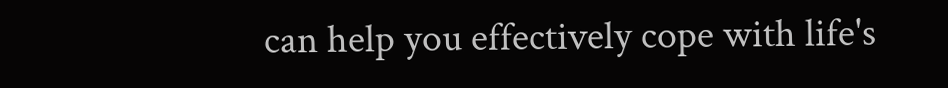can help you effectively cope with life's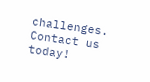challenges. Contact us today!